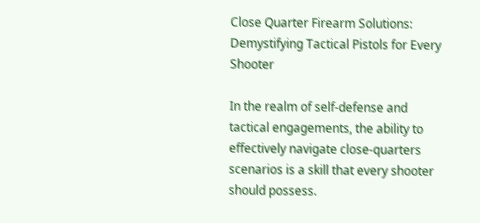Close Quarter Firearm Solutions: Demystifying Tactical Pistols for Every Shooter

In the realm of self-defense and tactical engagements, the ability to effectively navigate close-quarters scenarios is a skill that every shooter should possess.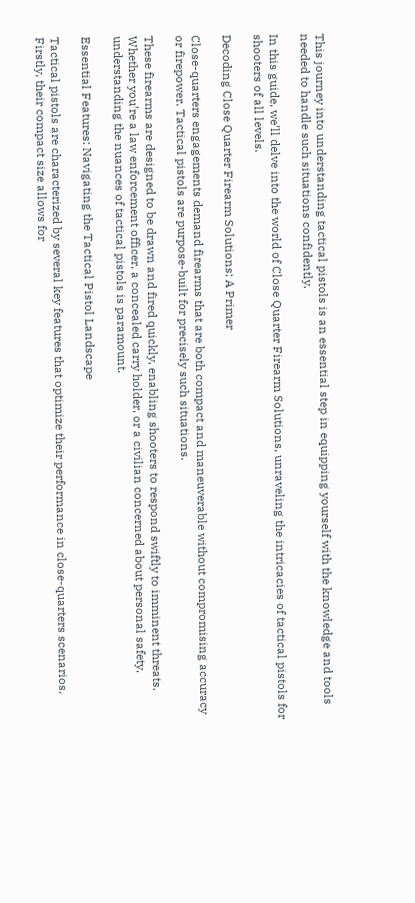This journey into understanding tactical pistols is an essential step in equipping yourself with the knowledge and tools needed to handle such situations confidently.

In this guide, we’ll delve into the world of Close Quarter Firearm Solutions, unraveling the intricacies of tactical pistols for shooters of all levels.

Decoding Close Quarter Firearm Solutions: A Primer

Close-quarters engagements demand firearms that are both compact and maneuverable without compromising accuracy or firepower. Tactical pistols are purpose-built for precisely such situations.

These firearms are designed to be drawn and fired quickly, enabling shooters to respond swiftly to imminent threats. Whether you’re a law enforcement officer, a concealed carry holder, or a civilian concerned about personal safety, understanding the nuances of tactical pistols is paramount.

Essential Features: Navigating the Tactical Pistol Landscape

Tactical pistols are characterized by several key features that optimize their performance in close-quarters scenarios. Firstly, their compact size allows for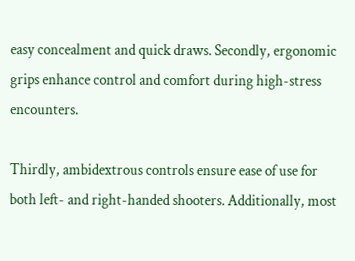easy concealment and quick draws. Secondly, ergonomic grips enhance control and comfort during high-stress encounters.

Thirdly, ambidextrous controls ensure ease of use for both left- and right-handed shooters. Additionally, most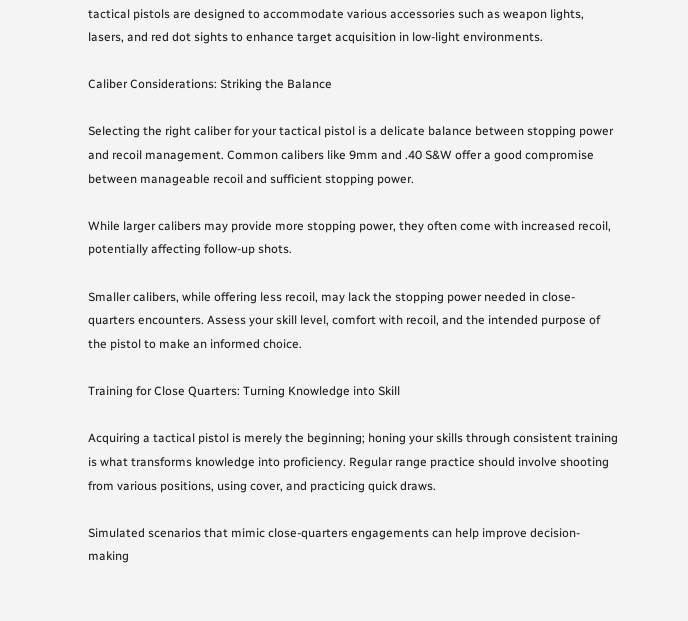tactical pistols are designed to accommodate various accessories such as weapon lights, lasers, and red dot sights to enhance target acquisition in low-light environments.

Caliber Considerations: Striking the Balance

Selecting the right caliber for your tactical pistol is a delicate balance between stopping power and recoil management. Common calibers like 9mm and .40 S&W offer a good compromise between manageable recoil and sufficient stopping power.

While larger calibers may provide more stopping power, they often come with increased recoil, potentially affecting follow-up shots.

Smaller calibers, while offering less recoil, may lack the stopping power needed in close-quarters encounters. Assess your skill level, comfort with recoil, and the intended purpose of the pistol to make an informed choice.

Training for Close Quarters: Turning Knowledge into Skill

Acquiring a tactical pistol is merely the beginning; honing your skills through consistent training is what transforms knowledge into proficiency. Regular range practice should involve shooting from various positions, using cover, and practicing quick draws.

Simulated scenarios that mimic close-quarters engagements can help improve decision-making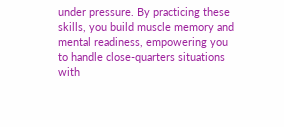under pressure. By practicing these skills, you build muscle memory and mental readiness, empowering you to handle close-quarters situations with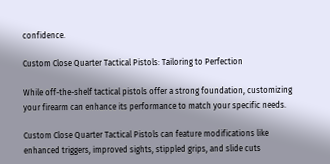confidence.

Custom Close Quarter Tactical Pistols: Tailoring to Perfection

While off-the-shelf tactical pistols offer a strong foundation, customizing your firearm can enhance its performance to match your specific needs.

Custom Close Quarter Tactical Pistols can feature modifications like enhanced triggers, improved sights, stippled grips, and slide cuts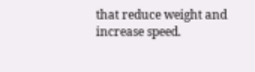that reduce weight and increase speed.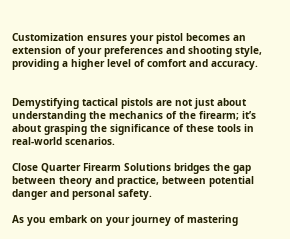Customization ensures your pistol becomes an extension of your preferences and shooting style, providing a higher level of comfort and accuracy.


Demystifying tactical pistols are not just about understanding the mechanics of the firearm; it’s about grasping the significance of these tools in real-world scenarios.

Close Quarter Firearm Solutions bridges the gap between theory and practice, between potential danger and personal safety.

As you embark on your journey of mastering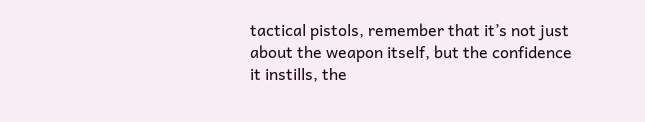tactical pistols, remember that it’s not just about the weapon itself, but the confidence it instills, the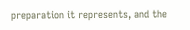preparation it represents, and the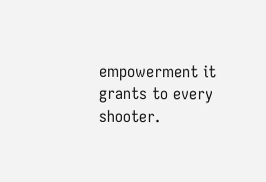empowerment it grants to every shooter.